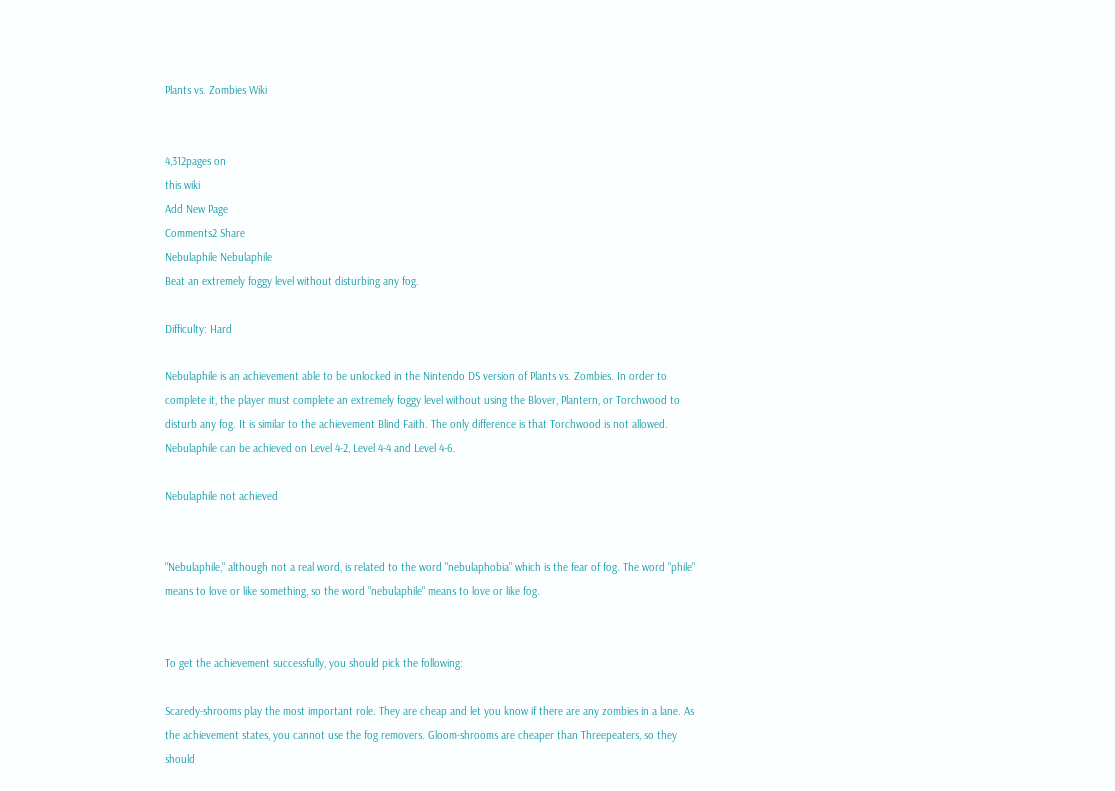Plants vs. Zombies Wiki


4,312pages on
this wiki
Add New Page
Comments2 Share
Nebulaphile Nebulaphile
Beat an extremely foggy level without disturbing any fog.

Difficulty: Hard

Nebulaphile is an achievement able to be unlocked in the Nintendo DS version of Plants vs. Zombies. In order to complete it, the player must complete an extremely foggy level without using the Blover, Plantern, or Torchwood to disturb any fog. It is similar to the achievement Blind Faith. The only difference is that Torchwood is not allowed. Nebulaphile can be achieved on Level 4-2, Level 4-4 and Level 4-6.

Nebulaphile not achieved


"Nebulaphile," although not a real word, is related to the word "nebulaphobia" which is the fear of fog. The word "phile" means to love or like something, so the word "nebulaphile" means to love or like fog.


To get the achievement successfully, you should pick the following:

Scaredy-shrooms play the most important role. They are cheap and let you know if there are any zombies in a lane. As the achievement states, you cannot use the fog removers. Gloom-shrooms are cheaper than Threepeaters, so they should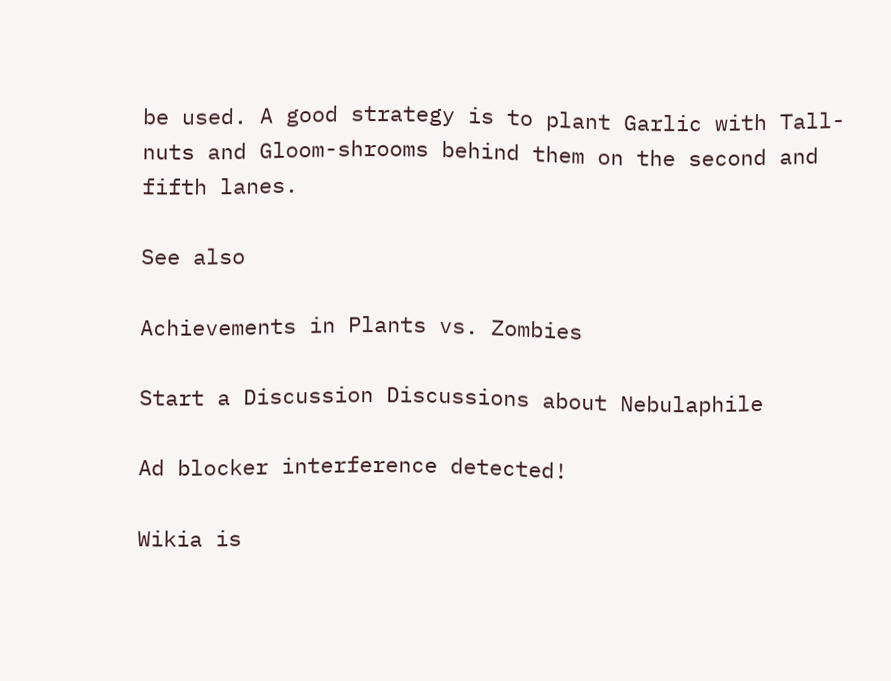be used. A good strategy is to plant Garlic with Tall-nuts and Gloom-shrooms behind them on the second and fifth lanes.

See also

Achievements in Plants vs. Zombies

Start a Discussion Discussions about Nebulaphile

Ad blocker interference detected!

Wikia is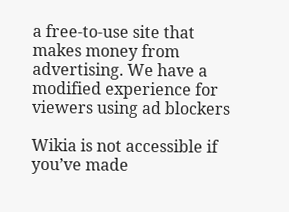a free-to-use site that makes money from advertising. We have a modified experience for viewers using ad blockers

Wikia is not accessible if you’ve made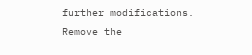further modifications. Remove the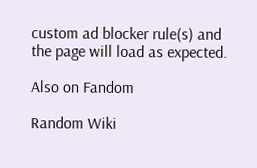custom ad blocker rule(s) and the page will load as expected.

Also on Fandom

Random Wiki